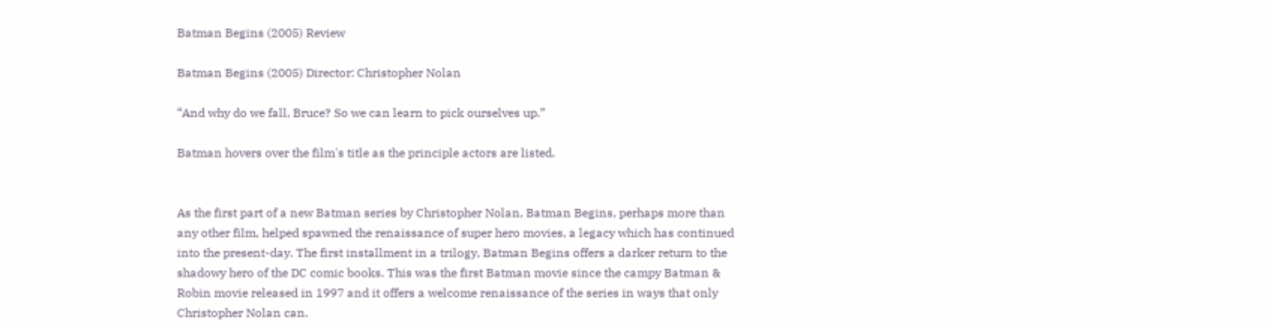Batman Begins (2005) Review

Batman Begins (2005) Director: Christopher Nolan

“And why do we fall, Bruce? So we can learn to pick ourselves up.”

Batman hovers over the film's title as the principle actors are listed.


As the first part of a new Batman series by Christopher Nolan, Batman Begins, perhaps more than any other film, helped spawned the renaissance of super hero movies, a legacy which has continued into the present-day. The first installment in a trilogy, Batman Begins offers a darker return to the shadowy hero of the DC comic books. This was the first Batman movie since the campy Batman & Robin movie released in 1997 and it offers a welcome renaissance of the series in ways that only Christopher Nolan can.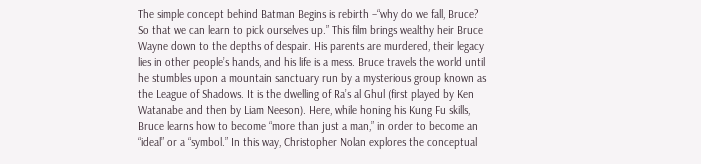The simple concept behind Batman Begins is rebirth –“why do we fall, Bruce? So that we can learn to pick ourselves up.” This film brings wealthy heir Bruce Wayne down to the depths of despair. His parents are murdered, their legacy lies in other people’s hands, and his life is a mess. Bruce travels the world until he stumbles upon a mountain sanctuary run by a mysterious group known as the League of Shadows. It is the dwelling of Ra’s al Ghul (first played by Ken Watanabe and then by Liam Neeson). Here, while honing his Kung Fu skills, Bruce learns how to become “more than just a man,” in order to become an “ideal” or a “symbol.” In this way, Christopher Nolan explores the conceptual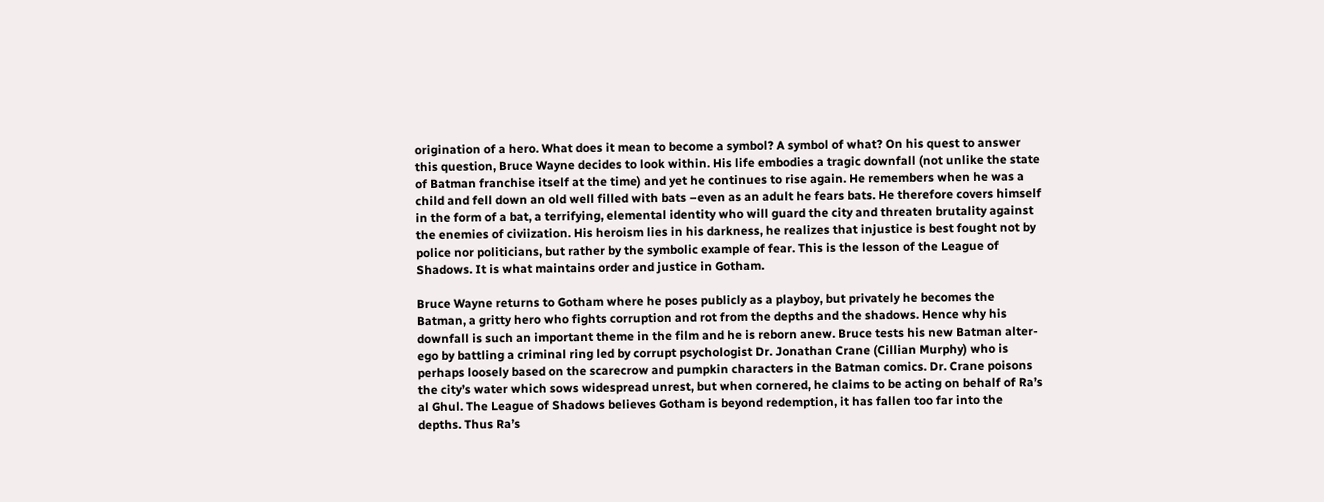origination of a hero. What does it mean to become a symbol? A symbol of what? On his quest to answer this question, Bruce Wayne decides to look within. His life embodies a tragic downfall (not unlike the state of Batman franchise itself at the time) and yet he continues to rise again. He remembers when he was a child and fell down an old well filled with bats –even as an adult he fears bats. He therefore covers himself in the form of a bat, a terrifying, elemental identity who will guard the city and threaten brutality against the enemies of civiization. His heroism lies in his darkness, he realizes that injustice is best fought not by police nor politicians, but rather by the symbolic example of fear. This is the lesson of the League of Shadows. It is what maintains order and justice in Gotham.

Bruce Wayne returns to Gotham where he poses publicly as a playboy, but privately he becomes the Batman, a gritty hero who fights corruption and rot from the depths and the shadows. Hence why his downfall is such an important theme in the film and he is reborn anew. Bruce tests his new Batman alter-ego by battling a criminal ring led by corrupt psychologist Dr. Jonathan Crane (Cillian Murphy) who is perhaps loosely based on the scarecrow and pumpkin characters in the Batman comics. Dr. Crane poisons the city’s water which sows widespread unrest, but when cornered, he claims to be acting on behalf of Ra’s al Ghul. The League of Shadows believes Gotham is beyond redemption, it has fallen too far into the depths. Thus Ra’s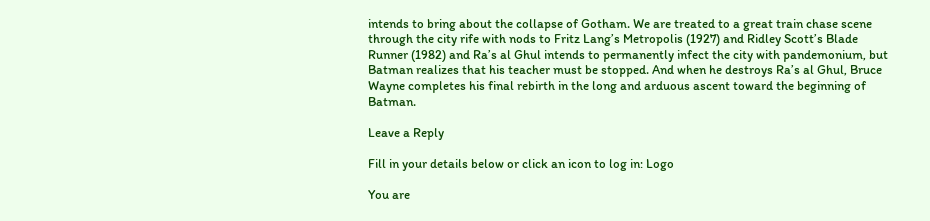intends to bring about the collapse of Gotham. We are treated to a great train chase scene through the city rife with nods to Fritz Lang’s Metropolis (1927) and Ridley Scott’s Blade Runner (1982) and Ra’s al Ghul intends to permanently infect the city with pandemonium, but Batman realizes that his teacher must be stopped. And when he destroys Ra’s al Ghul, Bruce Wayne completes his final rebirth in the long and arduous ascent toward the beginning of Batman.

Leave a Reply

Fill in your details below or click an icon to log in: Logo

You are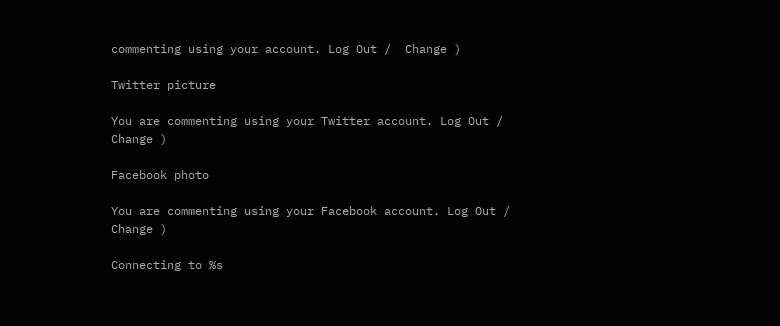commenting using your account. Log Out /  Change )

Twitter picture

You are commenting using your Twitter account. Log Out /  Change )

Facebook photo

You are commenting using your Facebook account. Log Out /  Change )

Connecting to %s